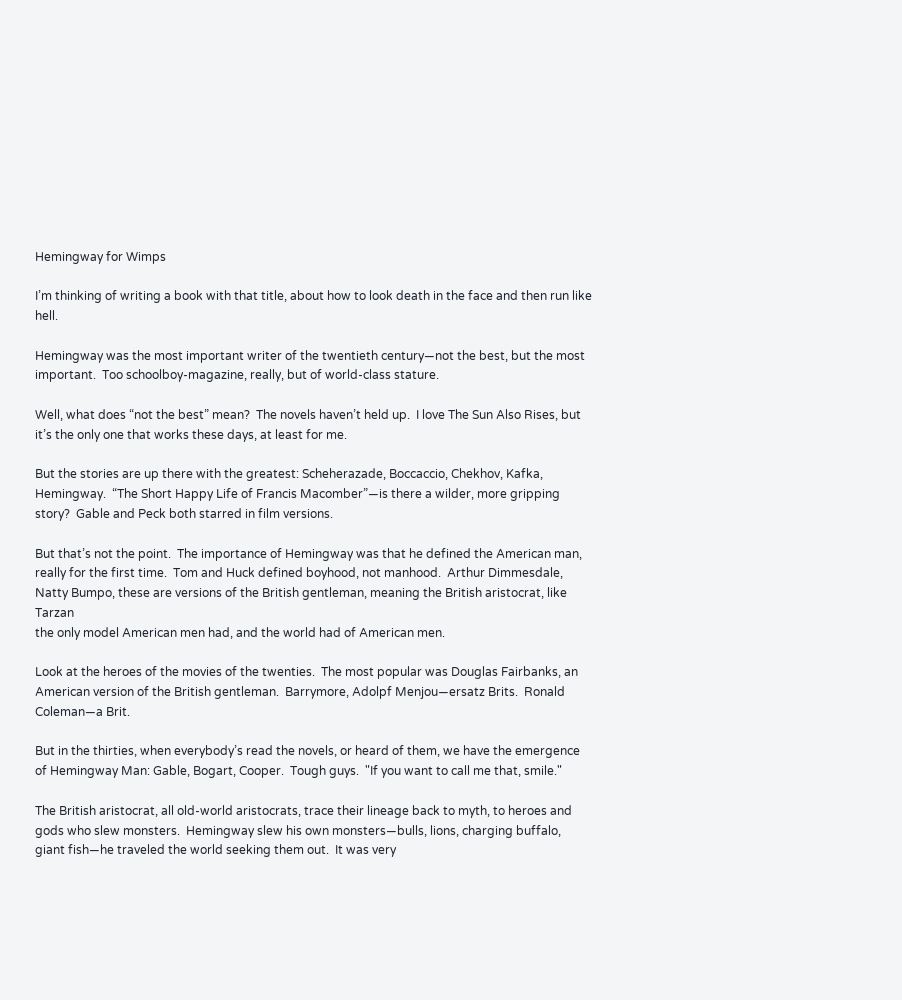Hemingway for Wimps

I’m thinking of writing a book with that title, about how to look death in the face and then run like hell.

Hemingway was the most important writer of the twentieth century—not the best, but the most important.  Too schoolboy-magazine, really, but of world-class stature.

Well, what does “not the best” mean?  The novels haven’t held up.  I love The Sun Also Rises, but it’s the only one that works these days, at least for me.

But the stories are up there with the greatest: Scheherazade, Boccaccio, Chekhov, Kafka, Hemingway.  “The Short Happy Life of Francis Macomber”—is there a wilder, more gripping story?  Gable and Peck both starred in film versions.

But that’s not the point.  The importance of Hemingway was that he defined the American man, really for the first time.  Tom and Huck defined boyhood, not manhood.  Arthur Dimmesdale, Natty Bumpo, these are versions of the British gentleman, meaning the British aristocrat, like Tarzan
the only model American men had, and the world had of American men.

Look at the heroes of the movies of the twenties.  The most popular was Douglas Fairbanks, an American version of the British gentleman.  Barrymore, Adolpf Menjou—ersatz Brits.  Ronald Coleman—a Brit.

But in the thirties, when everybody’s read the novels, or heard of them, we have the emergence of Hemingway Man: Gable, Bogart, Cooper.  Tough guys.  "If you want to call me that, smile."

The British aristocrat, all old-world aristocrats, trace their lineage back to myth, to heroes and gods who slew monsters.  Hemingway slew his own monsters—bulls, lions, charging buffalo, giant fish—he traveled the world seeking them out.  It was very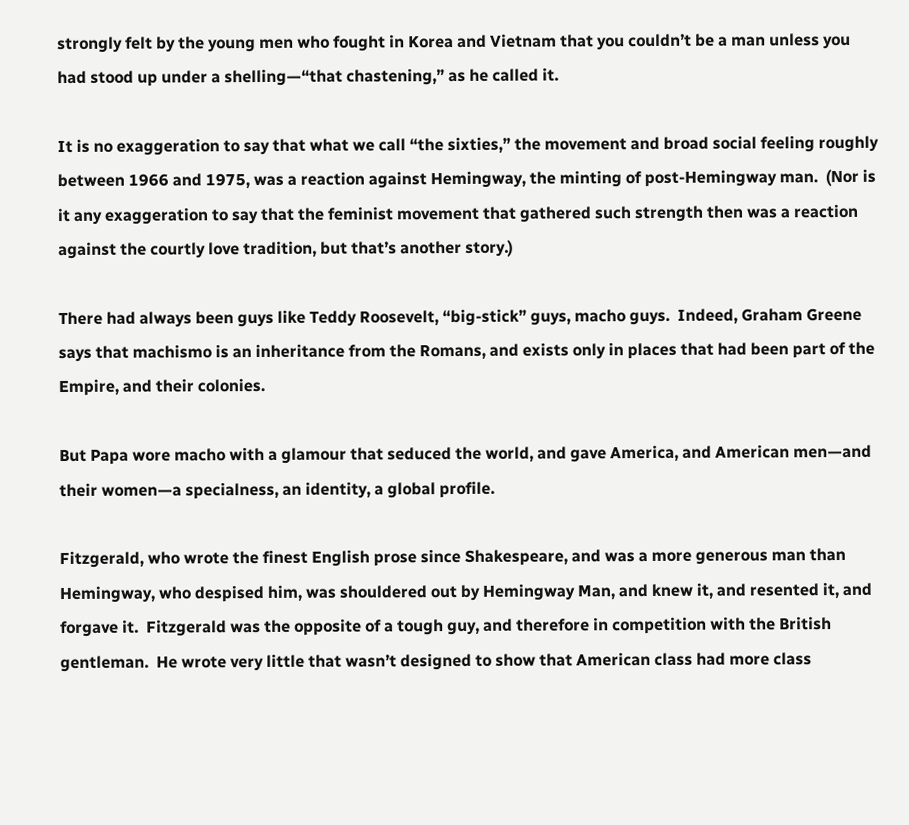strongly felt by the young men who fought in Korea and Vietnam that you couldn’t be a man unless you had stood up under a shelling—“that chastening,” as he called it.

It is no exaggeration to say that what we call “the sixties,” the movement and broad social feeling roughly between 1966 and 1975, was a reaction against Hemingway, the minting of post-Hemingway man.  (Nor is it any exaggeration to say that the feminist movement that gathered such strength then was a reaction against the courtly love tradition, but that’s another story.)

There had always been guys like Teddy Roosevelt, “big-stick” guys, macho guys.  Indeed, Graham Greene says that machismo is an inheritance from the Romans, and exists only in places that had been part of the Empire, and their colonies.

But Papa wore macho with a glamour that seduced the world, and gave America, and American men—and their women—a specialness, an identity, a global profile.

Fitzgerald, who wrote the finest English prose since Shakespeare, and was a more generous man than Hemingway, who despised him, was shouldered out by Hemingway Man, and knew it, and resented it, and forgave it.  Fitzgerald was the opposite of a tough guy, and therefore in competition with the British gentleman.  He wrote very little that wasn’t designed to show that American class had more class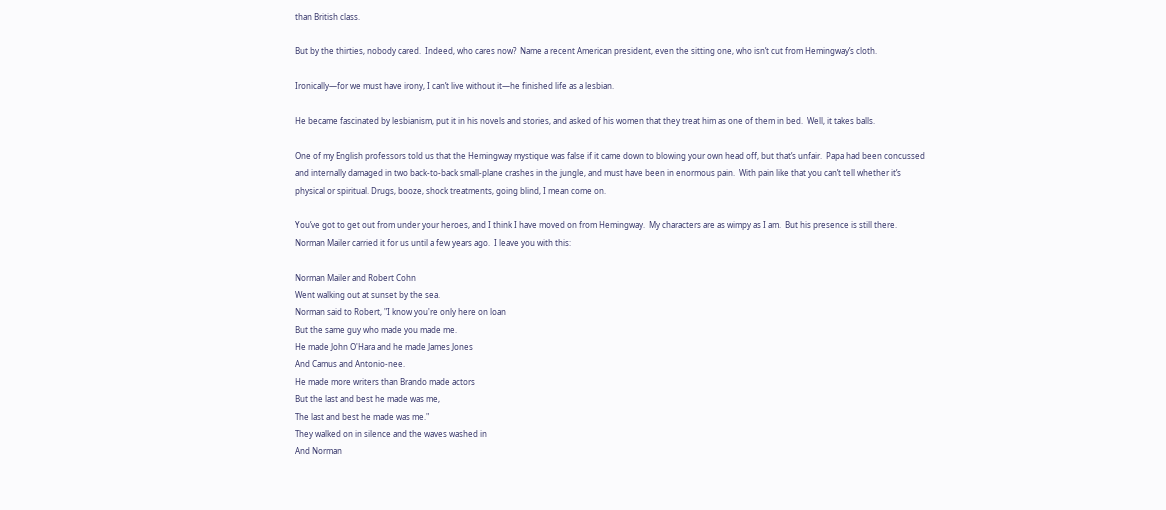than British class.

But by the thirties, nobody cared.  Indeed, who cares now?  Name a recent American president, even the sitting one, who isn’t cut from Hemingway’s cloth.

Ironically—for we must have irony, I can’t live without it—he finished life as a lesbian.

He became fascinated by lesbianism, put it in his novels and stories, and asked of his women that they treat him as one of them in bed.  Well, it takes balls.

One of my English professors told us that the Hemingway mystique was false if it came down to blowing your own head off, but that’s unfair.  Papa had been concussed and internally damaged in two back-to-back small-plane crashes in the jungle, and must have been in enormous pain.  With pain like that you can’t tell whether it’s physical or spiritual. Drugs, booze, shock treatments, going blind, I mean come on.

You’ve got to get out from under your heroes, and I think I have moved on from Hemingway.  My characters are as wimpy as I am.  But his presence is still there.  Norman Mailer carried it for us until a few years ago.  I leave you with this:

Norman Mailer and Robert Cohn
Went walking out at sunset by the sea.
Norman said to Robert, "I know you're only here on loan
But the same guy who made you made me.
He made John O'Hara and he made James Jones
And Camus and Antonio-nee.
He made more writers than Brando made actors
But the last and best he made was me,
The last and best he made was me."
They walked on in silence and the waves washed in
And Norman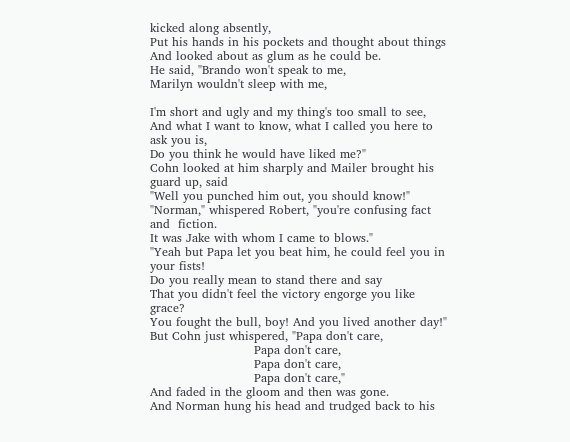kicked along absently,
Put his hands in his pockets and thought about things
And looked about as glum as he could be.
He said, "Brando won't speak to me,
Marilyn wouldn't sleep with me,

I'm short and ugly and my thing's too small to see,
And what I want to know, what I called you here to ask you is,
Do you think he would have liked me?"
Cohn looked at him sharply and Mailer brought his guard up, said
"Well you punched him out, you should know!"
"Norman," whispered Robert, "you're confusing fact and  fiction.
It was Jake with whom I came to blows."
"Yeah but Papa let you beat him, he could feel you in your fists!
Do you really mean to stand there and say
That you didn't feel the victory engorge you like grace?
You fought the bull, boy! And you lived another day!"
But Cohn just whispered, "Papa don't care,
                          Papa don't care,
                          Papa don't care,
                          Papa don't care,"
And faded in the gloom and then was gone.
And Norman hung his head and trudged back to his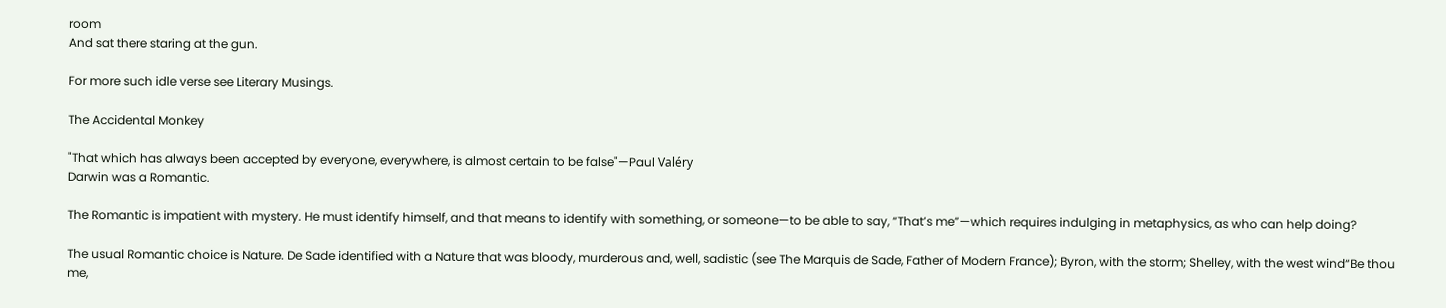room
And sat there staring at the gun.

For more such idle verse see Literary Musings.

The Accidental Monkey

"That which has always been accepted by everyone, everywhere, is almost certain to be false"—Paul Valéry
Darwin was a Romantic.

The Romantic is impatient with mystery. He must identify himself, and that means to identify with something, or someone—to be able to say, “That’s me”—which requires indulging in metaphysics, as who can help doing?

The usual Romantic choice is Nature. De Sade identified with a Nature that was bloody, murderous and, well, sadistic (see The Marquis de Sade, Father of Modern France); Byron, with the storm; Shelley, with the west wind“Be thou me,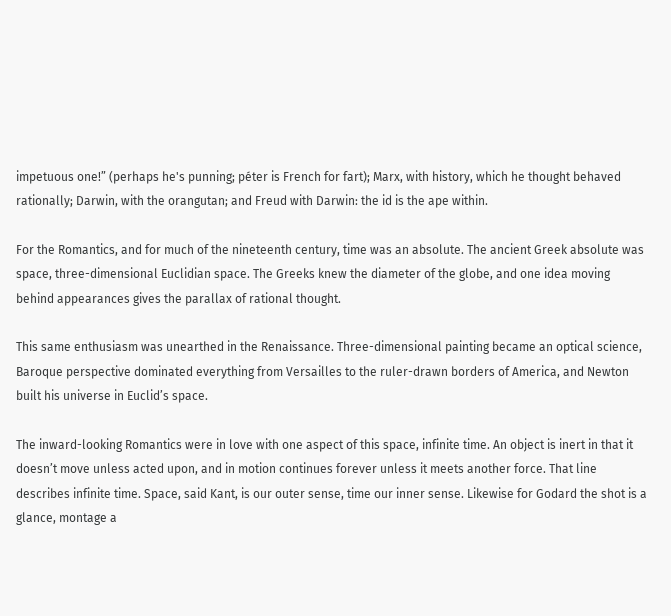impetuous one!” (perhaps he's punning; péter is French for fart); Marx, with history, which he thought behaved rationally; Darwin, with the orangutan; and Freud with Darwin: the id is the ape within.

For the Romantics, and for much of the nineteenth century, time was an absolute. The ancient Greek absolute was space, three-dimensional Euclidian space. The Greeks knew the diameter of the globe, and one idea moving behind appearances gives the parallax of rational thought.

This same enthusiasm was unearthed in the Renaissance. Three-dimensional painting became an optical science, Baroque perspective dominated everything from Versailles to the ruler-drawn borders of America, and Newton built his universe in Euclid’s space.

The inward-looking Romantics were in love with one aspect of this space, infinite time. An object is inert in that it doesn’t move unless acted upon, and in motion continues forever unless it meets another force. That line describes infinite time. Space, said Kant, is our outer sense, time our inner sense. Likewise for Godard the shot is a glance, montage a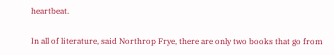heartbeat.

In all of literature, said Northrop Frye, there are only two books that go from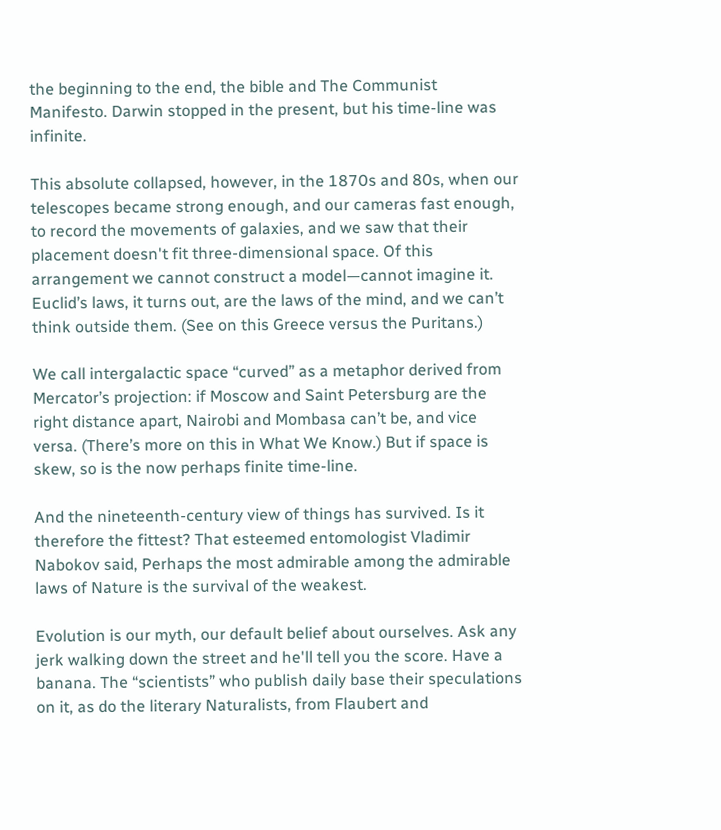the beginning to the end, the bible and The Communist Manifesto. Darwin stopped in the present, but his time-line was infinite.

This absolute collapsed, however, in the 1870s and 80s, when our telescopes became strong enough, and our cameras fast enough, to record the movements of galaxies, and we saw that their placement doesn't fit three-dimensional space. Of this arrangement we cannot construct a model—cannot imagine it. Euclid’s laws, it turns out, are the laws of the mind, and we can’t think outside them. (See on this Greece versus the Puritans.)

We call intergalactic space “curved” as a metaphor derived from Mercator’s projection: if Moscow and Saint Petersburg are the right distance apart, Nairobi and Mombasa can’t be, and vice versa. (There’s more on this in What We Know.) But if space is skew, so is the now perhaps finite time-line.

And the nineteenth-century view of things has survived. Is it therefore the fittest? That esteemed entomologist Vladimir Nabokov said, Perhaps the most admirable among the admirable laws of Nature is the survival of the weakest.

Evolution is our myth, our default belief about ourselves. Ask any jerk walking down the street and he'll tell you the score. Have a banana. The “scientists” who publish daily base their speculations on it, as do the literary Naturalists, from Flaubert and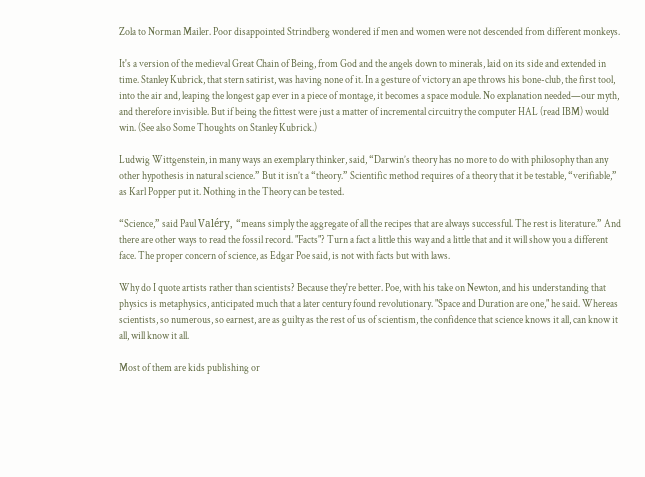Zola to Norman Mailer. Poor disappointed Strindberg wondered if men and women were not descended from different monkeys.

It's a version of the medieval Great Chain of Being, from God and the angels down to minerals, laid on its side and extended in time. Stanley Kubrick, that stern satirist, was having none of it. In a gesture of victory an ape throws his bone-club, the first tool, into the air and, leaping the longest gap ever in a piece of montage, it becomes a space module. No explanation needed—our myth, and therefore invisible. But if being the fittest were just a matter of incremental circuitry the computer HAL (read IBM) would win. (See also Some Thoughts on Stanley Kubrick.)

Ludwig Wittgenstein, in many ways an exemplary thinker, said, “Darwin’s theory has no more to do with philosophy than any other hypothesis in natural science.” But it isn’t a “theory.” Scientific method requires of a theory that it be testable, “verifiable,” as Karl Popper put it. Nothing in the Theory can be tested.

“Science,” said Paul Valéry, “means simply the aggregate of all the recipes that are always successful. The rest is literature.” And there are other ways to read the fossil record. "Facts"? Turn a fact a little this way and a little that and it will show you a different face. The proper concern of science, as Edgar Poe said, is not with facts but with laws.

Why do I quote artists rather than scientists? Because they're better. Poe, with his take on Newton, and his understanding that physics is metaphysics, anticipated much that a later century found revolutionary. "Space and Duration are one," he said. Whereas scientists, so numerous, so earnest, are as guilty as the rest of us of scientism, the confidence that science knows it all, can know it all, will know it all.

Most of them are kids publishing or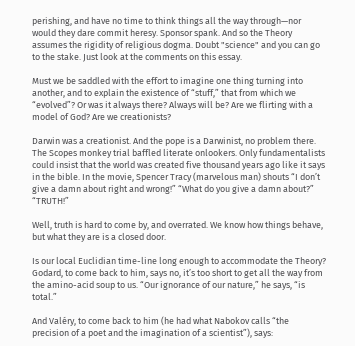perishing, and have no time to think things all the way through—nor would they dare commit heresy. Sponsor spank. And so the Theory assumes the rigidity of religious dogma. Doubt "science" and you can go to the stake. Just look at the comments on this essay.

Must we be saddled with the effort to imagine one thing turning into another, and to explain the existence of “stuff,” that from which we “evolved”? Or was it always there? Always will be? Are we flirting with a model of God? Are we creationists?

Darwin was a creationist. And the pope is a Darwinist, no problem there. The Scopes monkey trial baffled literate onlookers. Only fundamentalists could insist that the world was created five thousand years ago like it says in the bible. In the movie, Spencer Tracy (marvelous man) shouts “I don’t give a damn about right and wrong!” “What do you give a damn about?” “TRUTH!”

Well, truth is hard to come by, and overrated. We know how things behave, but what they are is a closed door.

Is our local Euclidian time-line long enough to accommodate the Theory? Godard, to come back to him, says no, it’s too short to get all the way from the amino-acid soup to us. “Our ignorance of our nature,” he says, “is total.”

And Valéry, to come back to him (he had what Nabokov calls “the precision of a poet and the imagination of a scientist”), says: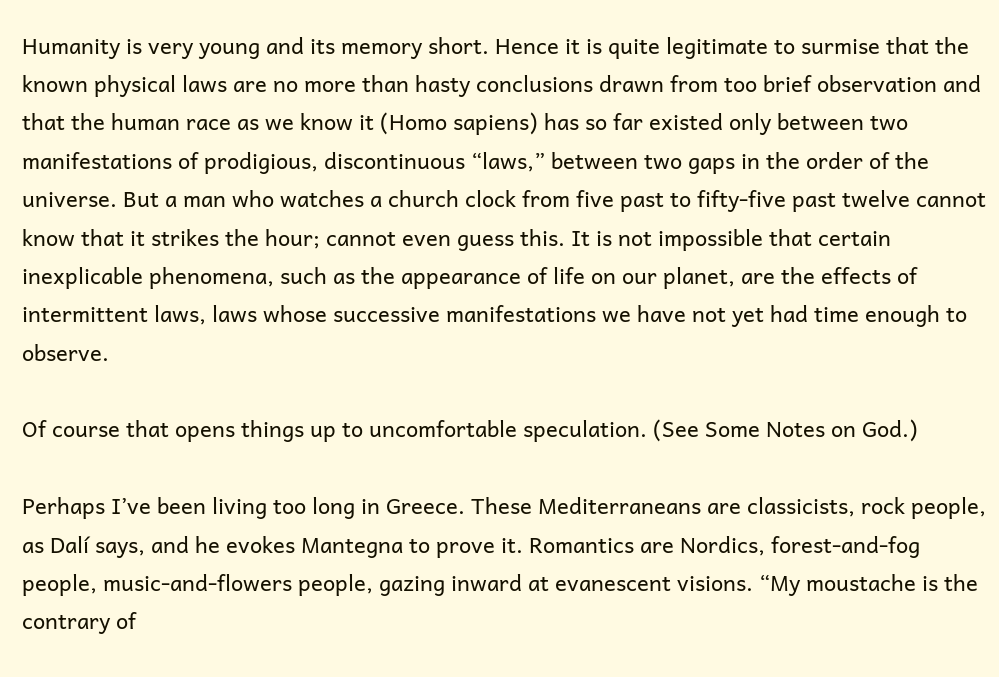Humanity is very young and its memory short. Hence it is quite legitimate to surmise that the known physical laws are no more than hasty conclusions drawn from too brief observation and that the human race as we know it (Homo sapiens) has so far existed only between two manifestations of prodigious, discontinuous “laws,” between two gaps in the order of the universe. But a man who watches a church clock from five past to fifty-five past twelve cannot know that it strikes the hour; cannot even guess this. It is not impossible that certain inexplicable phenomena, such as the appearance of life on our planet, are the effects of intermittent laws, laws whose successive manifestations we have not yet had time enough to observe.

Of course that opens things up to uncomfortable speculation. (See Some Notes on God.)

Perhaps I’ve been living too long in Greece. These Mediterraneans are classicists, rock people, as Dalí says, and he evokes Mantegna to prove it. Romantics are Nordics, forest-and-fog people, music-and-flowers people, gazing inward at evanescent visions. “My moustache is the contrary of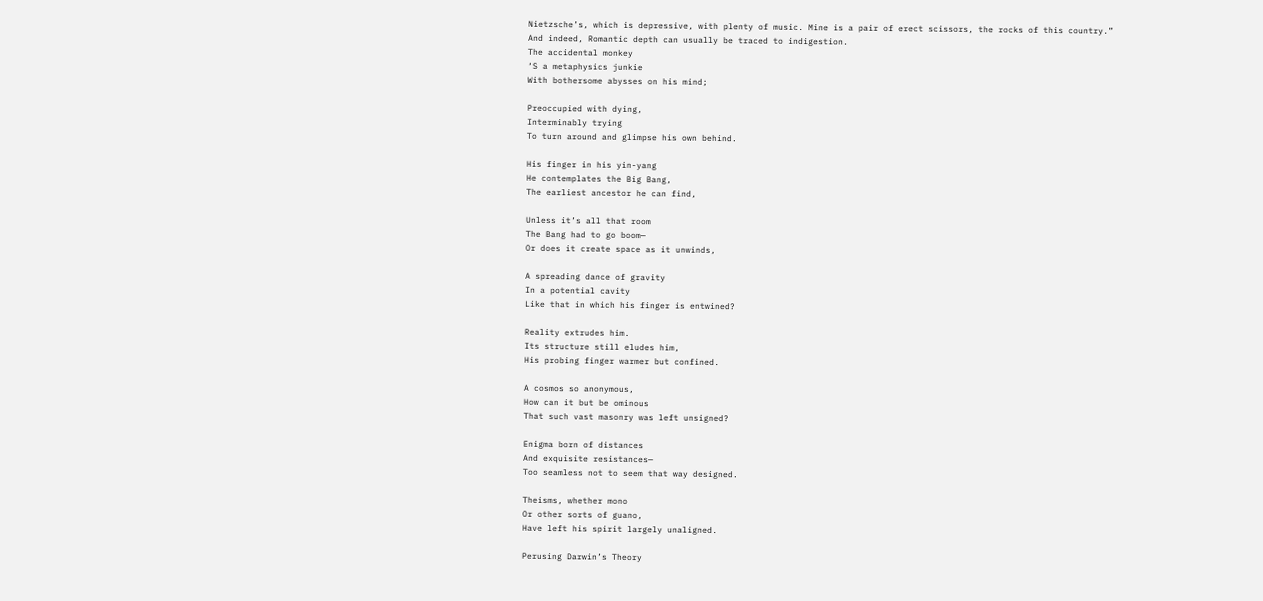Nietzsche’s, which is depressive, with plenty of music. Mine is a pair of erect scissors, the rocks of this country.”
And indeed, Romantic depth can usually be traced to indigestion.
The accidental monkey
‘S a metaphysics junkie
With bothersome abysses on his mind;

Preoccupied with dying,
Interminably trying
To turn around and glimpse his own behind.

His finger in his yin-yang
He contemplates the Big Bang,
The earliest ancestor he can find,

Unless it’s all that room
The Bang had to go boom—
Or does it create space as it unwinds,

A spreading dance of gravity
In a potential cavity
Like that in which his finger is entwined?

Reality extrudes him.
Its structure still eludes him,
His probing finger warmer but confined.

A cosmos so anonymous,
How can it but be ominous
That such vast masonry was left unsigned?

Enigma born of distances
And exquisite resistances—
Too seamless not to seem that way designed.

Theisms, whether mono
Or other sorts of guano,
Have left his spirit largely unaligned.

Perusing Darwin’s Theory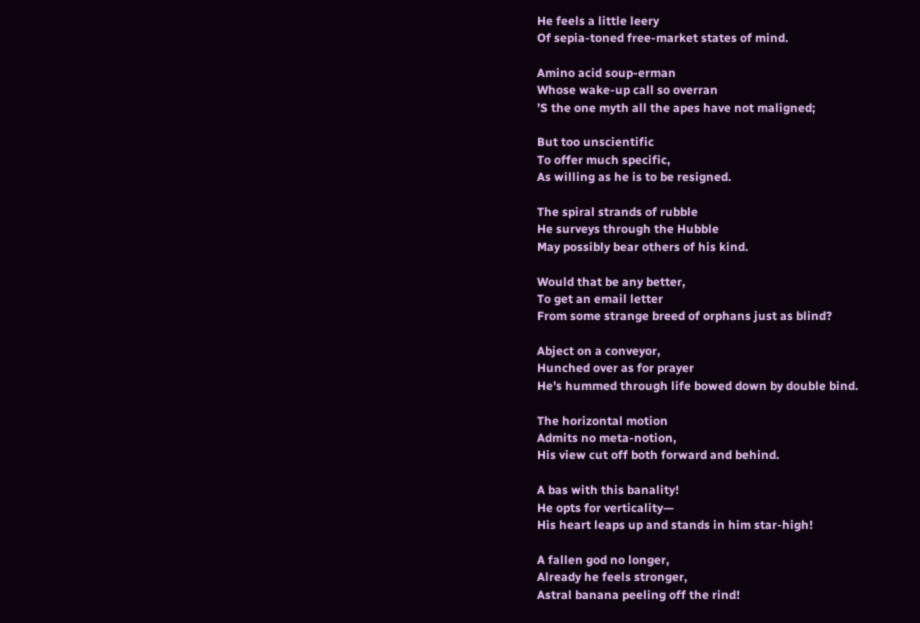He feels a little leery
Of sepia-toned free-market states of mind.

Amino acid soup-erman
Whose wake-up call so overran
’S the one myth all the apes have not maligned;

But too unscientific
To offer much specific,
As willing as he is to be resigned.

The spiral strands of rubble
He surveys through the Hubble
May possibly bear others of his kind.

Would that be any better,
To get an email letter
From some strange breed of orphans just as blind?

Abject on a conveyor,
Hunched over as for prayer
He’s hummed through life bowed down by double bind.

The horizontal motion
Admits no meta-notion,
His view cut off both forward and behind.

A bas with this banality!
He opts for verticality—
His heart leaps up and stands in him star-high!

A fallen god no longer,
Already he feels stronger,
Astral banana peeling off the rind!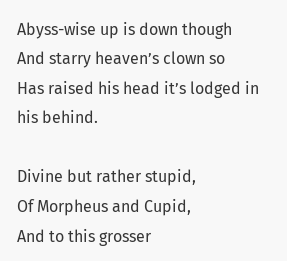Abyss-wise up is down though
And starry heaven’s clown so
Has raised his head it’s lodged in his behind.

Divine but rather stupid,
Of Morpheus and Cupid,
And to this grosser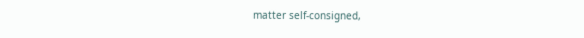matter self-consigned,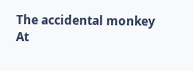The accidental monkey
At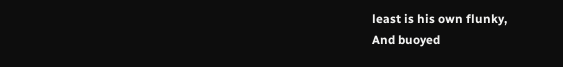least is his own flunky,
And buoyed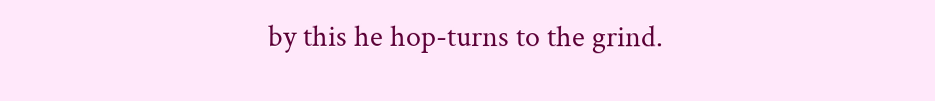by this he hop-turns to the grind.